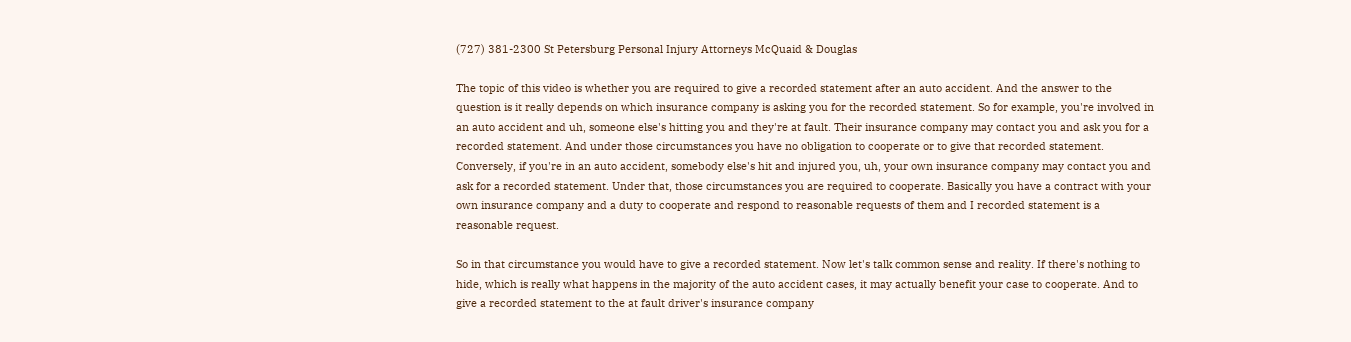(727) 381-2300 St Petersburg Personal Injury Attorneys McQuaid & Douglas

The topic of this video is whether you are required to give a recorded statement after an auto accident. And the answer to the question is it really depends on which insurance company is asking you for the recorded statement. So for example, you're involved in an auto accident and uh, someone else's hitting you and they're at fault. Their insurance company may contact you and ask you for a recorded statement. And under those circumstances you have no obligation to cooperate or to give that recorded statement. Conversely, if you're in an auto accident, somebody else's hit and injured you, uh, your own insurance company may contact you and ask for a recorded statement. Under that, those circumstances you are required to cooperate. Basically you have a contract with your own insurance company and a duty to cooperate and respond to reasonable requests of them and I recorded statement is a reasonable request.

So in that circumstance you would have to give a recorded statement. Now let's talk common sense and reality. If there's nothing to hide, which is really what happens in the majority of the auto accident cases, it may actually benefit your case to cooperate. And to give a recorded statement to the at fault driver's insurance company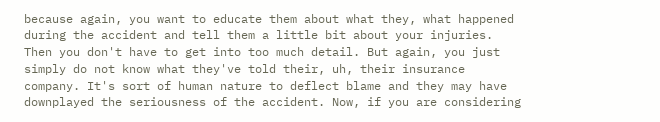because again, you want to educate them about what they, what happened during the accident and tell them a little bit about your injuries. Then you don't have to get into too much detail. But again, you just simply do not know what they've told their, uh, their insurance company. It's sort of human nature to deflect blame and they may have downplayed the seriousness of the accident. Now, if you are considering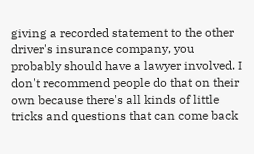giving a recorded statement to the other driver's insurance company, you probably should have a lawyer involved. I don't recommend people do that on their own because there's all kinds of little tricks and questions that can come back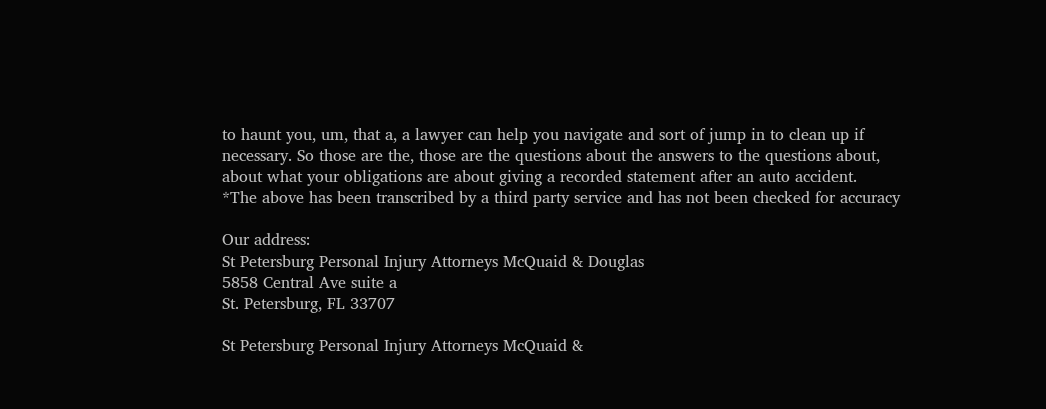to haunt you, um, that a, a lawyer can help you navigate and sort of jump in to clean up if necessary. So those are the, those are the questions about the answers to the questions about, about what your obligations are about giving a recorded statement after an auto accident.
*The above has been transcribed by a third party service and has not been checked for accuracy

Our address:
St Petersburg Personal Injury Attorneys McQuaid & Douglas
5858 Central Ave suite a
St. Petersburg, FL 33707

St Petersburg Personal Injury Attorneys McQuaid &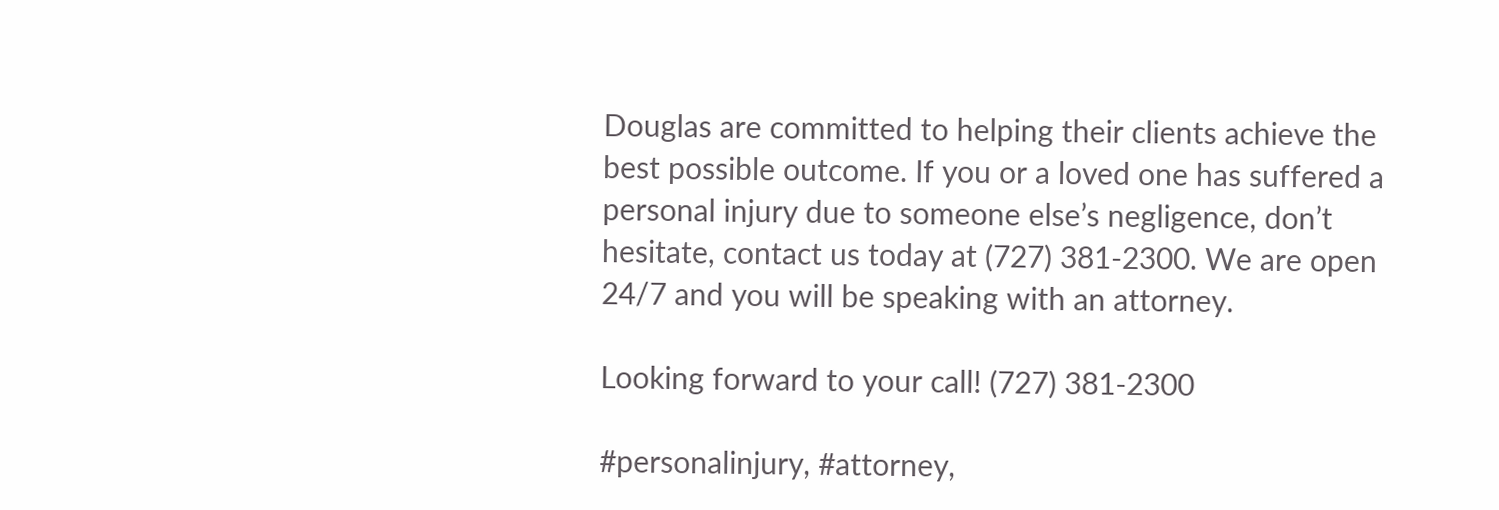Douglas are committed to helping their clients achieve the best possible outcome. If you or a loved one has suffered a personal injury due to someone else’s negligence, don’t hesitate, contact us today at (727) 381-2300. We are open 24/7 and you will be speaking with an attorney.

Looking forward to your call! (727) 381-2300

#personalinjury, #attorney,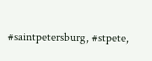#saintpetersburg, #stpete,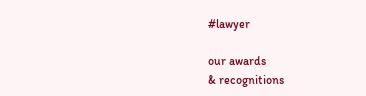#lawyer

our awards
& recognitions